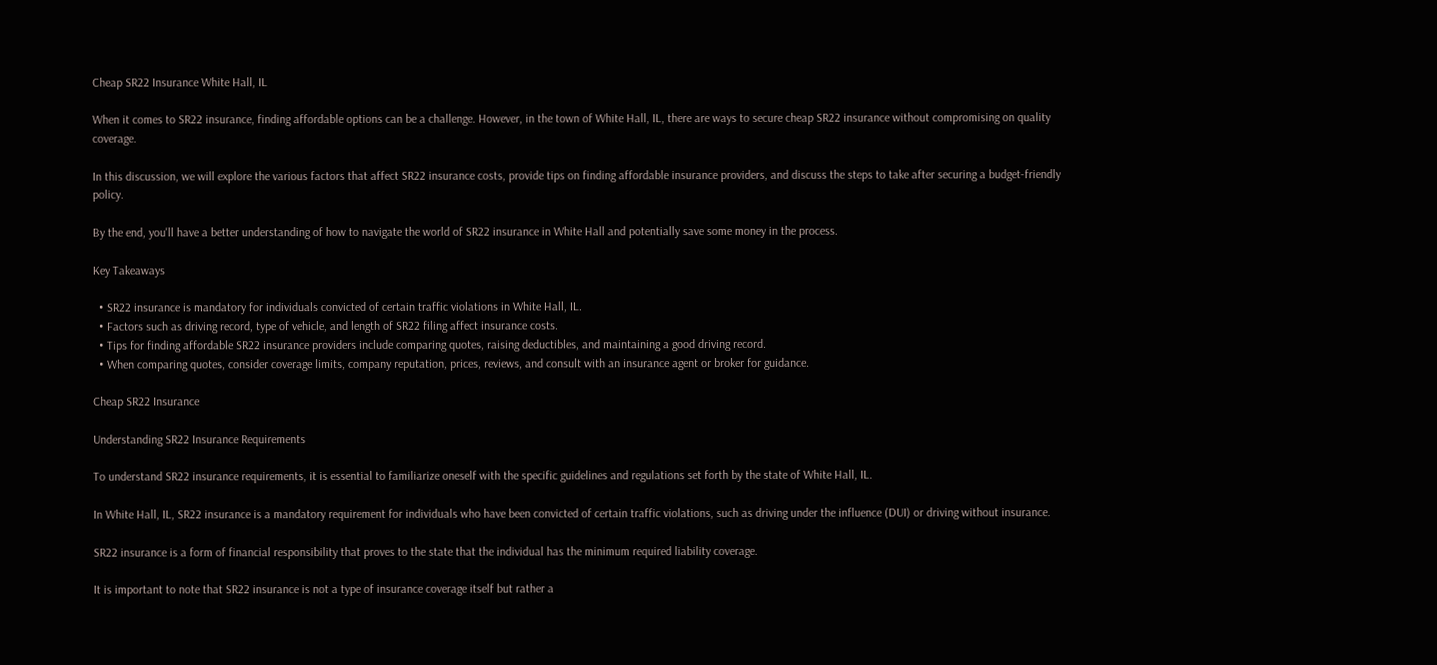Cheap SR22 Insurance White Hall, IL

When it comes to SR22 insurance, finding affordable options can be a challenge. However, in the town of White Hall, IL, there are ways to secure cheap SR22 insurance without compromising on quality coverage.

In this discussion, we will explore the various factors that affect SR22 insurance costs, provide tips on finding affordable insurance providers, and discuss the steps to take after securing a budget-friendly policy.

By the end, you'll have a better understanding of how to navigate the world of SR22 insurance in White Hall and potentially save some money in the process.

Key Takeaways

  • SR22 insurance is mandatory for individuals convicted of certain traffic violations in White Hall, IL.
  • Factors such as driving record, type of vehicle, and length of SR22 filing affect insurance costs.
  • Tips for finding affordable SR22 insurance providers include comparing quotes, raising deductibles, and maintaining a good driving record.
  • When comparing quotes, consider coverage limits, company reputation, prices, reviews, and consult with an insurance agent or broker for guidance.

Cheap SR22 Insurance

Understanding SR22 Insurance Requirements

To understand SR22 insurance requirements, it is essential to familiarize oneself with the specific guidelines and regulations set forth by the state of White Hall, IL.

In White Hall, IL, SR22 insurance is a mandatory requirement for individuals who have been convicted of certain traffic violations, such as driving under the influence (DUI) or driving without insurance.

SR22 insurance is a form of financial responsibility that proves to the state that the individual has the minimum required liability coverage.

It is important to note that SR22 insurance is not a type of insurance coverage itself but rather a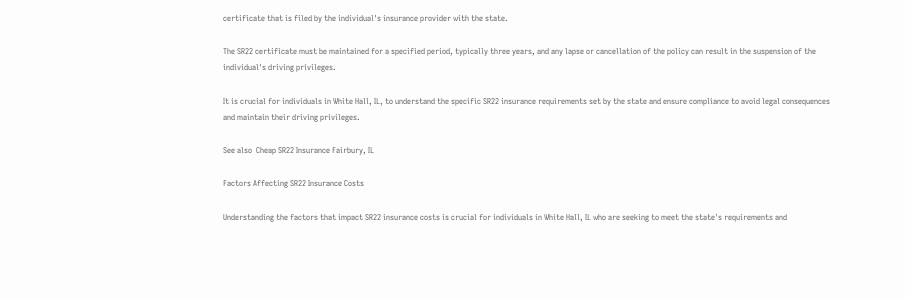certificate that is filed by the individual's insurance provider with the state.

The SR22 certificate must be maintained for a specified period, typically three years, and any lapse or cancellation of the policy can result in the suspension of the individual's driving privileges.

It is crucial for individuals in White Hall, IL, to understand the specific SR22 insurance requirements set by the state and ensure compliance to avoid legal consequences and maintain their driving privileges.

See also  Cheap SR22 Insurance Fairbury, IL

Factors Affecting SR22 Insurance Costs

Understanding the factors that impact SR22 insurance costs is crucial for individuals in White Hall, IL who are seeking to meet the state's requirements and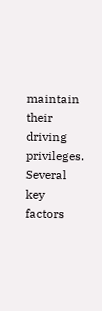maintain their driving privileges. Several key factors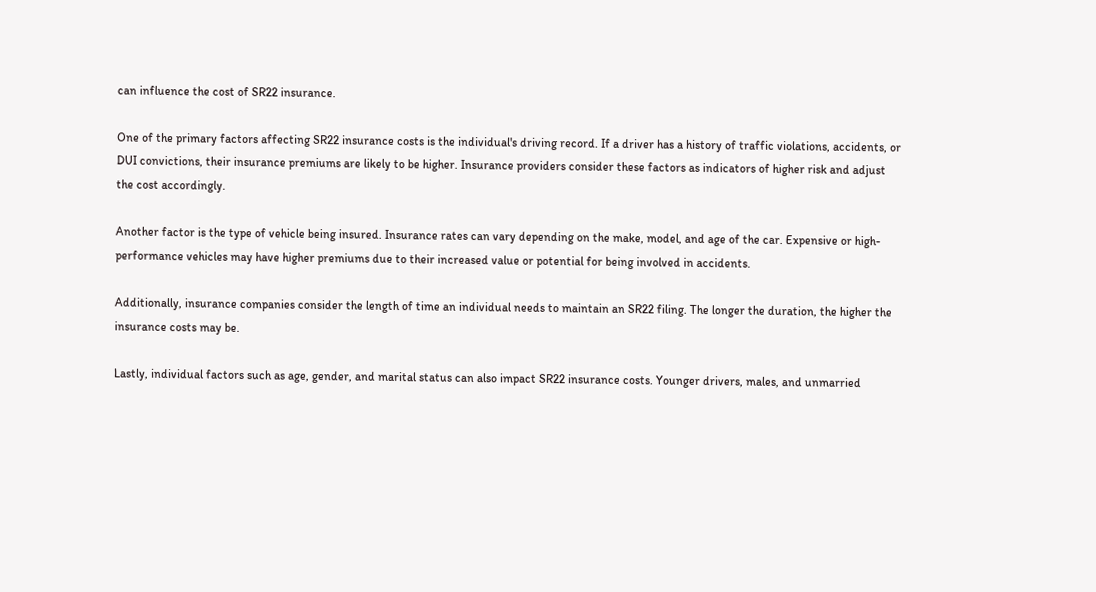can influence the cost of SR22 insurance.

One of the primary factors affecting SR22 insurance costs is the individual's driving record. If a driver has a history of traffic violations, accidents, or DUI convictions, their insurance premiums are likely to be higher. Insurance providers consider these factors as indicators of higher risk and adjust the cost accordingly.

Another factor is the type of vehicle being insured. Insurance rates can vary depending on the make, model, and age of the car. Expensive or high-performance vehicles may have higher premiums due to their increased value or potential for being involved in accidents.

Additionally, insurance companies consider the length of time an individual needs to maintain an SR22 filing. The longer the duration, the higher the insurance costs may be.

Lastly, individual factors such as age, gender, and marital status can also impact SR22 insurance costs. Younger drivers, males, and unmarried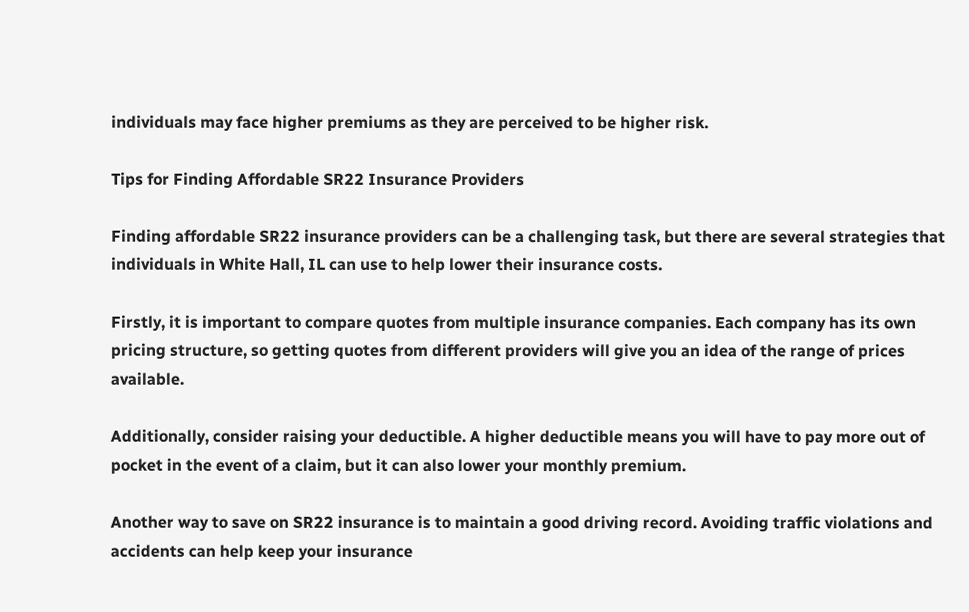individuals may face higher premiums as they are perceived to be higher risk.

Tips for Finding Affordable SR22 Insurance Providers

Finding affordable SR22 insurance providers can be a challenging task, but there are several strategies that individuals in White Hall, IL can use to help lower their insurance costs.

Firstly, it is important to compare quotes from multiple insurance companies. Each company has its own pricing structure, so getting quotes from different providers will give you an idea of the range of prices available.

Additionally, consider raising your deductible. A higher deductible means you will have to pay more out of pocket in the event of a claim, but it can also lower your monthly premium.

Another way to save on SR22 insurance is to maintain a good driving record. Avoiding traffic violations and accidents can help keep your insurance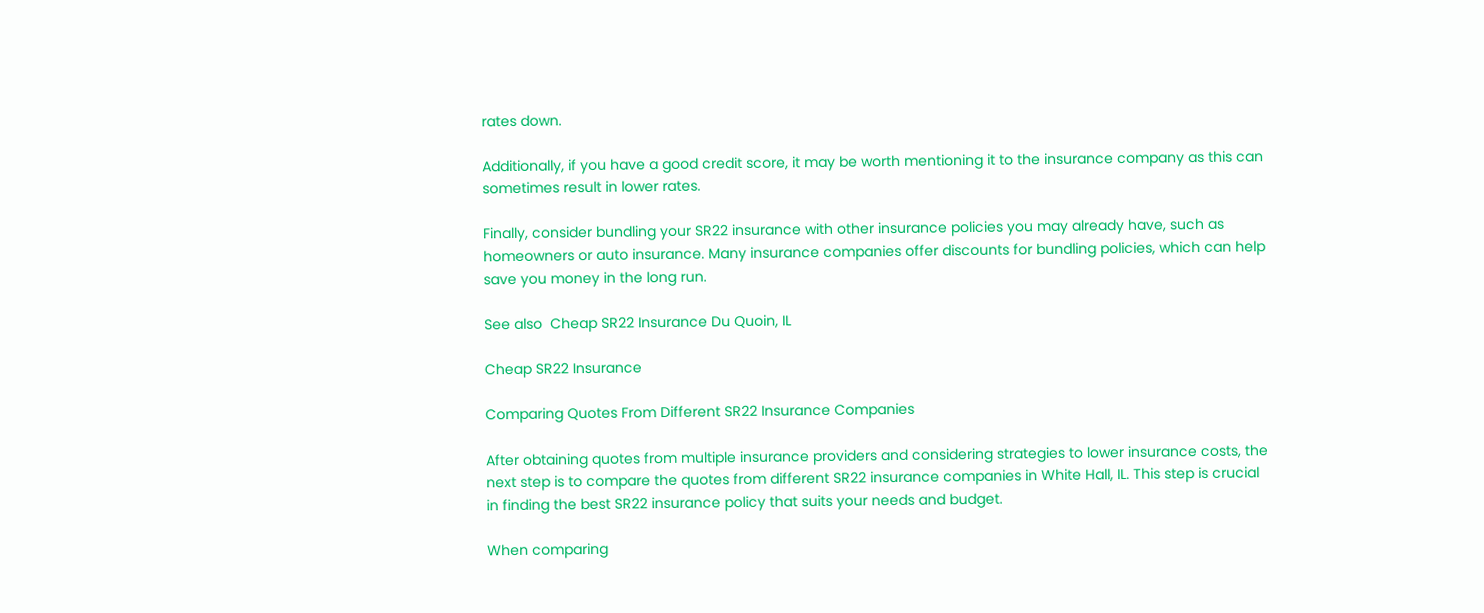rates down.

Additionally, if you have a good credit score, it may be worth mentioning it to the insurance company as this can sometimes result in lower rates.

Finally, consider bundling your SR22 insurance with other insurance policies you may already have, such as homeowners or auto insurance. Many insurance companies offer discounts for bundling policies, which can help save you money in the long run.

See also  Cheap SR22 Insurance Du Quoin, IL

Cheap SR22 Insurance

Comparing Quotes From Different SR22 Insurance Companies

After obtaining quotes from multiple insurance providers and considering strategies to lower insurance costs, the next step is to compare the quotes from different SR22 insurance companies in White Hall, IL. This step is crucial in finding the best SR22 insurance policy that suits your needs and budget.

When comparing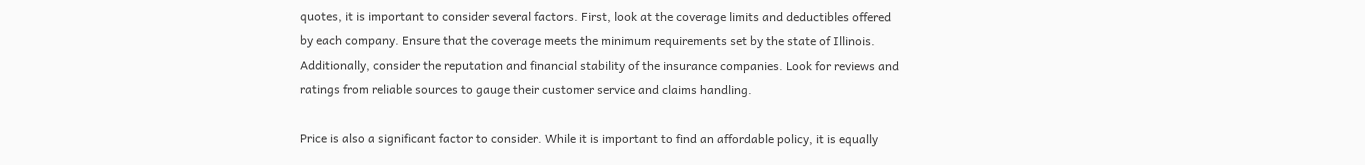quotes, it is important to consider several factors. First, look at the coverage limits and deductibles offered by each company. Ensure that the coverage meets the minimum requirements set by the state of Illinois. Additionally, consider the reputation and financial stability of the insurance companies. Look for reviews and ratings from reliable sources to gauge their customer service and claims handling.

Price is also a significant factor to consider. While it is important to find an affordable policy, it is equally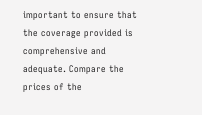important to ensure that the coverage provided is comprehensive and adequate. Compare the prices of the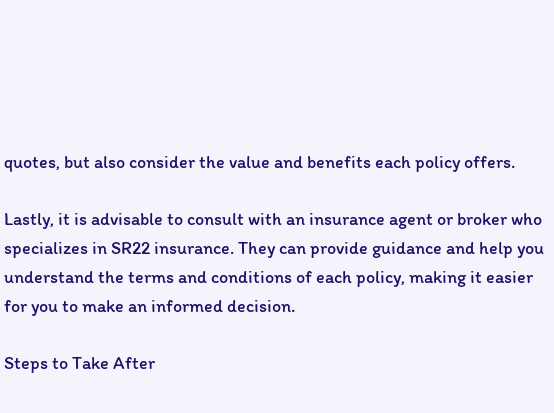quotes, but also consider the value and benefits each policy offers.

Lastly, it is advisable to consult with an insurance agent or broker who specializes in SR22 insurance. They can provide guidance and help you understand the terms and conditions of each policy, making it easier for you to make an informed decision.

Steps to Take After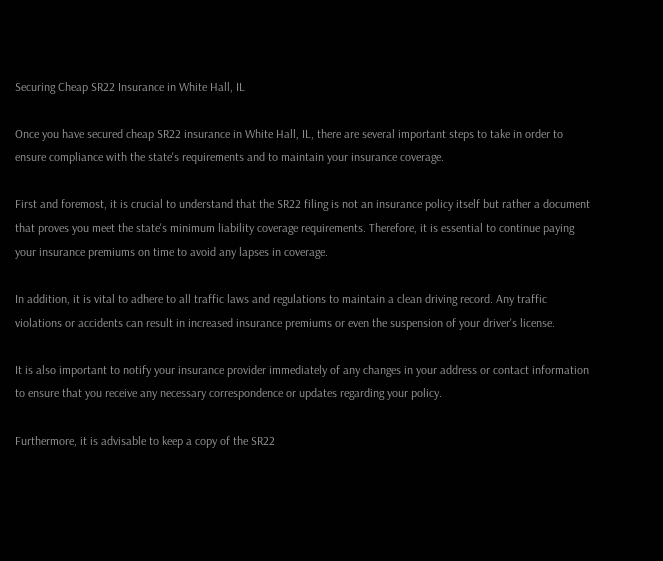Securing Cheap SR22 Insurance in White Hall, IL

Once you have secured cheap SR22 insurance in White Hall, IL, there are several important steps to take in order to ensure compliance with the state's requirements and to maintain your insurance coverage.

First and foremost, it is crucial to understand that the SR22 filing is not an insurance policy itself but rather a document that proves you meet the state's minimum liability coverage requirements. Therefore, it is essential to continue paying your insurance premiums on time to avoid any lapses in coverage.

In addition, it is vital to adhere to all traffic laws and regulations to maintain a clean driving record. Any traffic violations or accidents can result in increased insurance premiums or even the suspension of your driver's license.

It is also important to notify your insurance provider immediately of any changes in your address or contact information to ensure that you receive any necessary correspondence or updates regarding your policy.

Furthermore, it is advisable to keep a copy of the SR22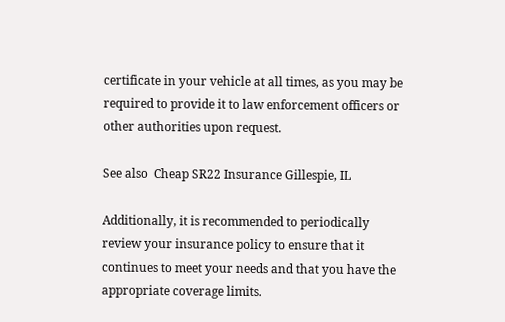certificate in your vehicle at all times, as you may be required to provide it to law enforcement officers or other authorities upon request.

See also  Cheap SR22 Insurance Gillespie, IL

Additionally, it is recommended to periodically review your insurance policy to ensure that it continues to meet your needs and that you have the appropriate coverage limits.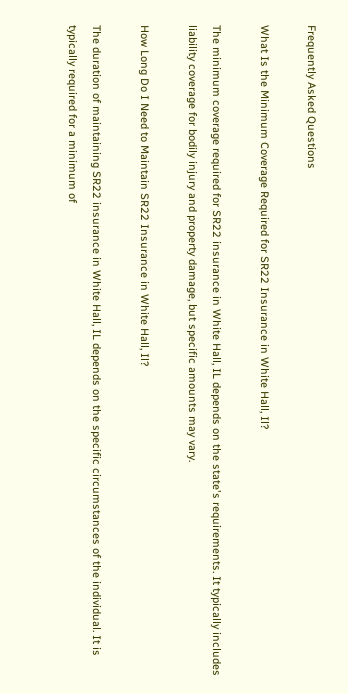Frequently Asked Questions

What Is the Minimum Coverage Required for SR22 Insurance in White Hall, Il?

The minimum coverage required for SR22 insurance in White Hall, IL depends on the state's requirements. It typically includes liability coverage for bodily injury and property damage, but specific amounts may vary.

How Long Do I Need to Maintain SR22 Insurance in White Hall, Il?

The duration of maintaining SR22 insurance in White Hall, IL depends on the specific circumstances of the individual. It is typically required for a minimum of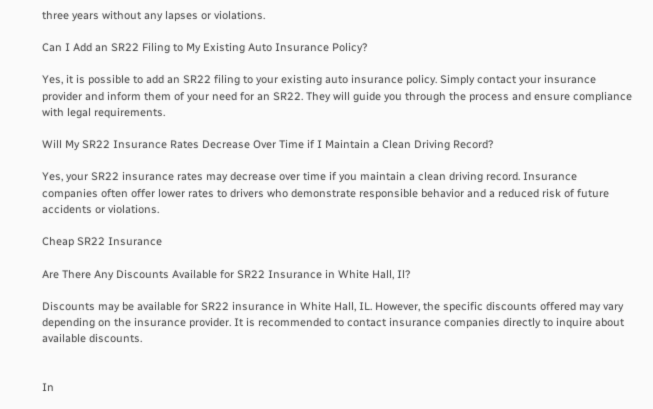three years without any lapses or violations.

Can I Add an SR22 Filing to My Existing Auto Insurance Policy?

Yes, it is possible to add an SR22 filing to your existing auto insurance policy. Simply contact your insurance provider and inform them of your need for an SR22. They will guide you through the process and ensure compliance with legal requirements.

Will My SR22 Insurance Rates Decrease Over Time if I Maintain a Clean Driving Record?

Yes, your SR22 insurance rates may decrease over time if you maintain a clean driving record. Insurance companies often offer lower rates to drivers who demonstrate responsible behavior and a reduced risk of future accidents or violations.

Cheap SR22 Insurance

Are There Any Discounts Available for SR22 Insurance in White Hall, Il?

Discounts may be available for SR22 insurance in White Hall, IL. However, the specific discounts offered may vary depending on the insurance provider. It is recommended to contact insurance companies directly to inquire about available discounts.


In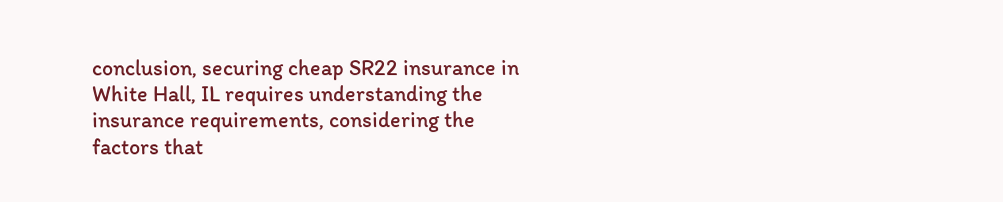conclusion, securing cheap SR22 insurance in White Hall, IL requires understanding the insurance requirements, considering the factors that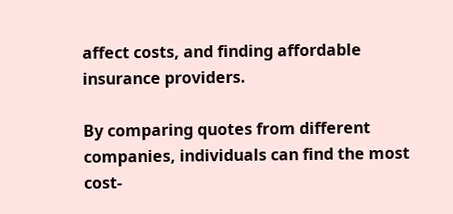affect costs, and finding affordable insurance providers.

By comparing quotes from different companies, individuals can find the most cost-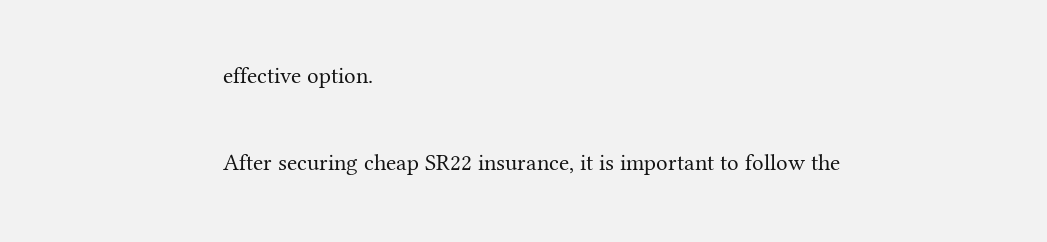effective option.

After securing cheap SR22 insurance, it is important to follow the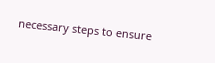necessary steps to ensure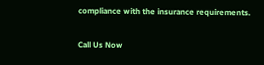compliance with the insurance requirements.

Call Us Now